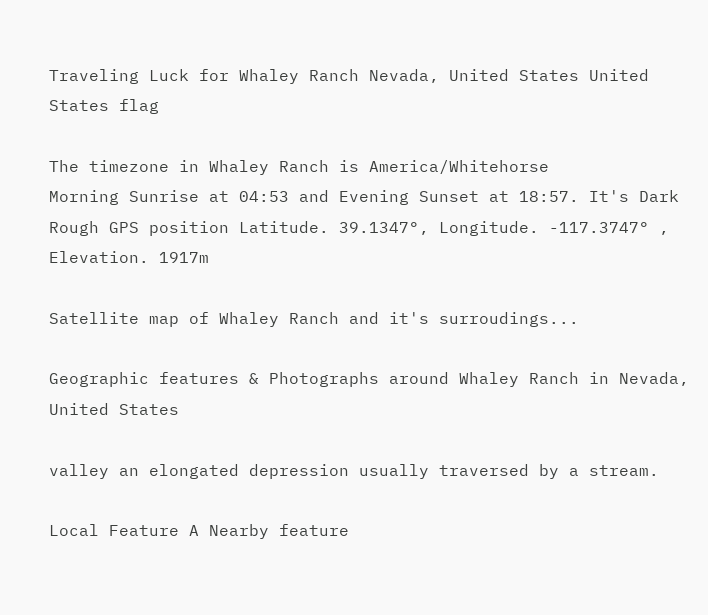Traveling Luck for Whaley Ranch Nevada, United States United States flag

The timezone in Whaley Ranch is America/Whitehorse
Morning Sunrise at 04:53 and Evening Sunset at 18:57. It's Dark
Rough GPS position Latitude. 39.1347°, Longitude. -117.3747° , Elevation. 1917m

Satellite map of Whaley Ranch and it's surroudings...

Geographic features & Photographs around Whaley Ranch in Nevada, United States

valley an elongated depression usually traversed by a stream.

Local Feature A Nearby feature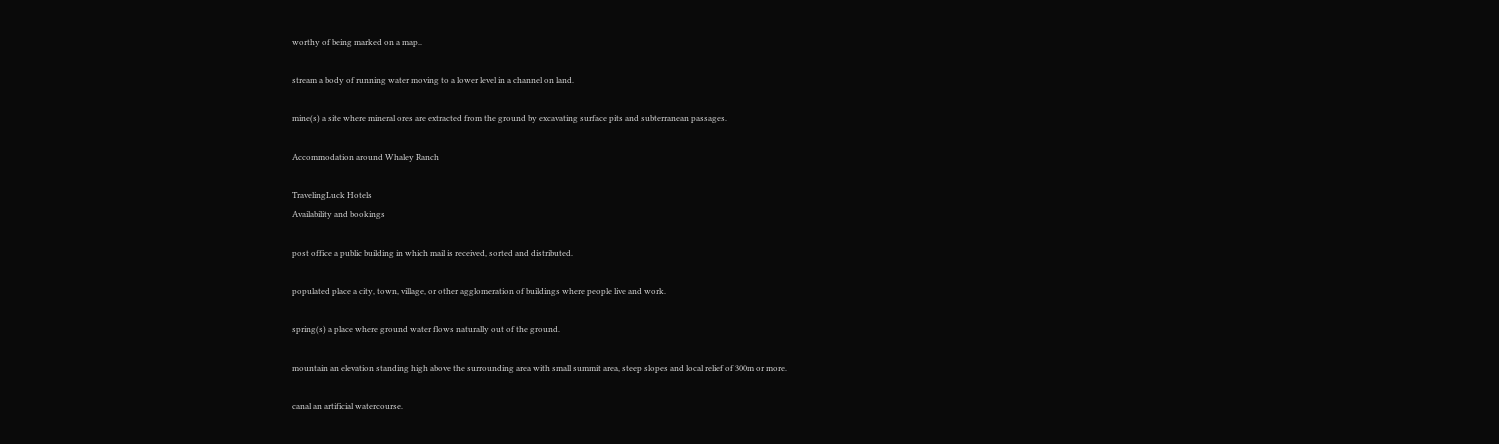worthy of being marked on a map..

stream a body of running water moving to a lower level in a channel on land.

mine(s) a site where mineral ores are extracted from the ground by excavating surface pits and subterranean passages.

Accommodation around Whaley Ranch

TravelingLuck Hotels
Availability and bookings

post office a public building in which mail is received, sorted and distributed.

populated place a city, town, village, or other agglomeration of buildings where people live and work.

spring(s) a place where ground water flows naturally out of the ground.

mountain an elevation standing high above the surrounding area with small summit area, steep slopes and local relief of 300m or more.

canal an artificial watercourse.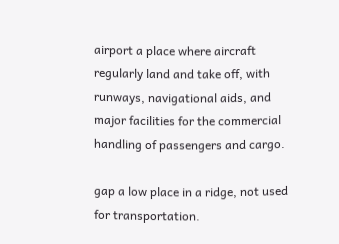airport a place where aircraft regularly land and take off, with runways, navigational aids, and major facilities for the commercial handling of passengers and cargo.

gap a low place in a ridge, not used for transportation.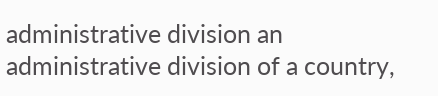administrative division an administrative division of a country,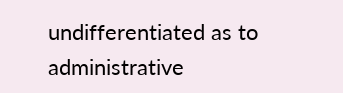undifferentiated as to administrative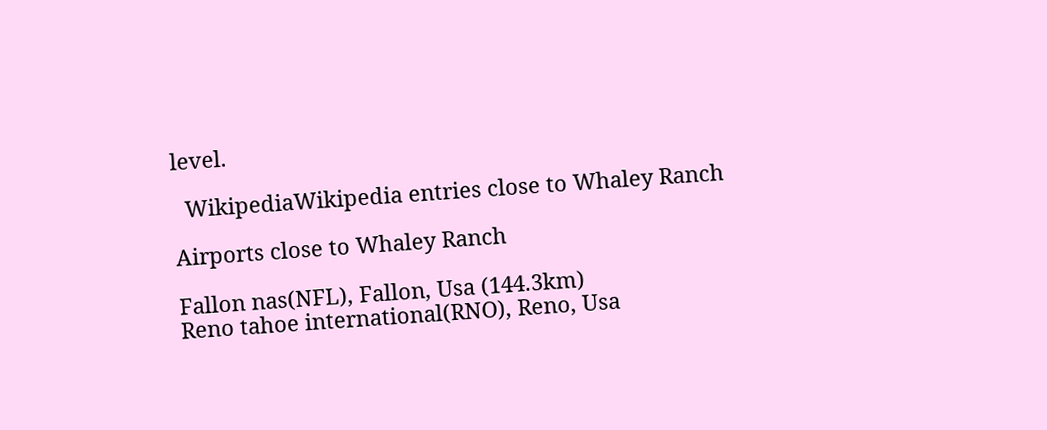level.

  WikipediaWikipedia entries close to Whaley Ranch

Airports close to Whaley Ranch

Fallon nas(NFL), Fallon, Usa (144.3km)
Reno tahoe international(RNO), Reno, Usa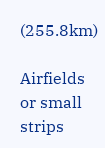(255.8km)

Airfields or small strips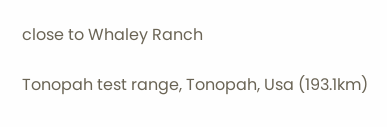close to Whaley Ranch

Tonopah test range, Tonopah, Usa (193.1km)